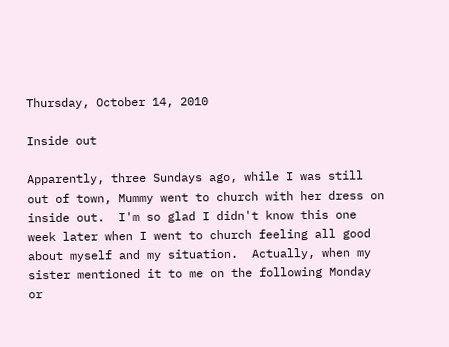Thursday, October 14, 2010

Inside out

Apparently, three Sundays ago, while I was still out of town, Mummy went to church with her dress on inside out.  I'm so glad I didn't know this one week later when I went to church feeling all good about myself and my situation.  Actually, when my sister mentioned it to me on the following Monday or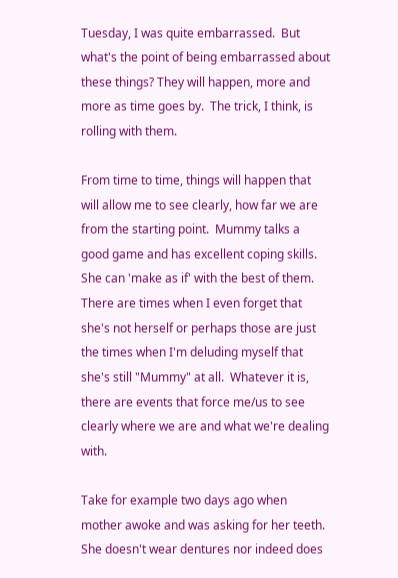Tuesday, I was quite embarrassed.  But what's the point of being embarrassed about these things? They will happen, more and more as time goes by.  The trick, I think, is rolling with them.

From time to time, things will happen that will allow me to see clearly, how far we are from the starting point.  Mummy talks a good game and has excellent coping skills.  She can 'make as if' with the best of them.  There are times when I even forget that she's not herself or perhaps those are just the times when I'm deluding myself that she's still "Mummy" at all.  Whatever it is, there are events that force me/us to see clearly where we are and what we're dealing with.

Take for example two days ago when mother awoke and was asking for her teeth.  She doesn't wear dentures nor indeed does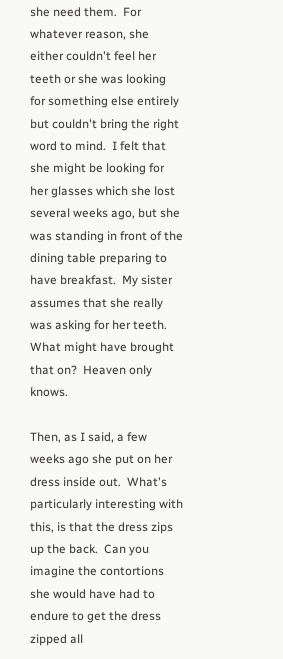she need them.  For whatever reason, she either couldn't feel her teeth or she was looking for something else entirely but couldn't bring the right word to mind.  I felt that she might be looking for her glasses which she lost several weeks ago, but she was standing in front of the dining table preparing to have breakfast.  My sister assumes that she really was asking for her teeth.  What might have brought that on?  Heaven only knows.

Then, as I said, a few weeks ago she put on her dress inside out.  What's particularly interesting with this, is that the dress zips up the back.  Can you imagine the contortions she would have had to endure to get the dress zipped all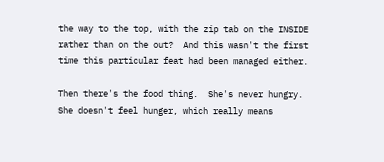the way to the top, with the zip tab on the INSIDE rather than on the out?  And this wasn't the first time this particular feat had been managed either.

Then there's the food thing.  She's never hungry.  She doesn't feel hunger, which really means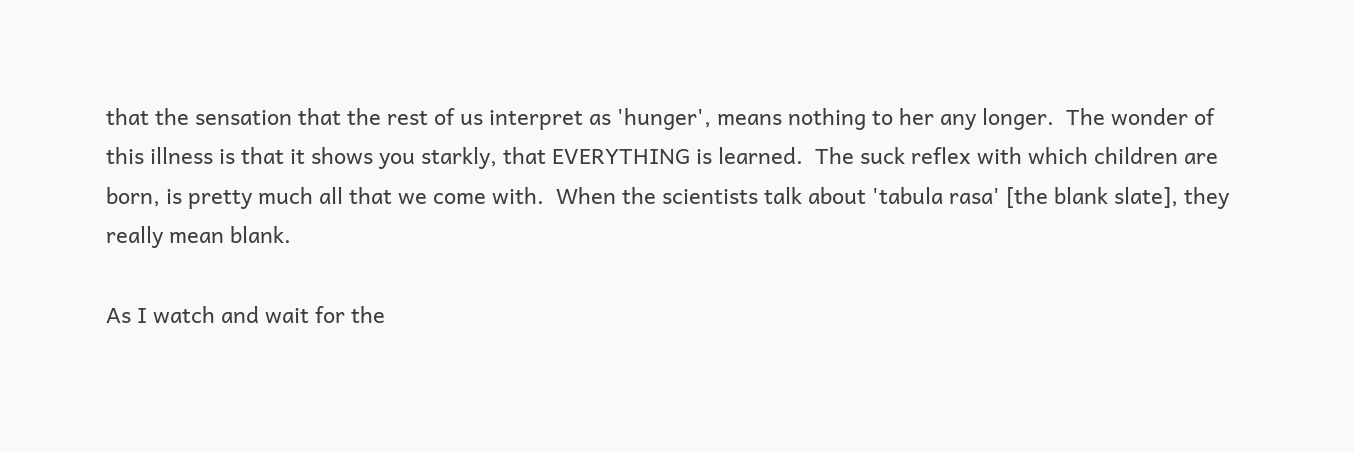that the sensation that the rest of us interpret as 'hunger', means nothing to her any longer.  The wonder of this illness is that it shows you starkly, that EVERYTHING is learned.  The suck reflex with which children are born, is pretty much all that we come with.  When the scientists talk about 'tabula rasa' [the blank slate], they really mean blank.

As I watch and wait for the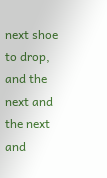next shoe to drop, and the next and the next and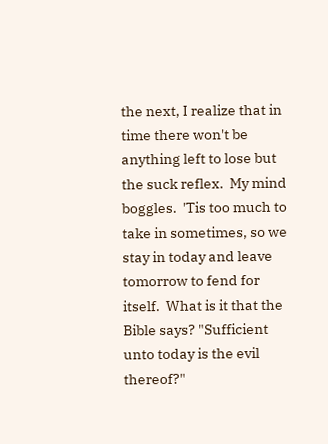the next, I realize that in time there won't be anything left to lose but the suck reflex.  My mind boggles.  'Tis too much to take in sometimes, so we stay in today and leave tomorrow to fend for itself.  What is it that the Bible says? "Sufficient unto today is the evil thereof?"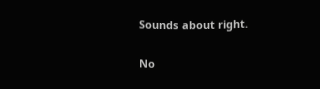Sounds about right.

No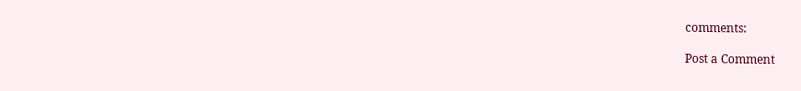comments:

Post a Comment